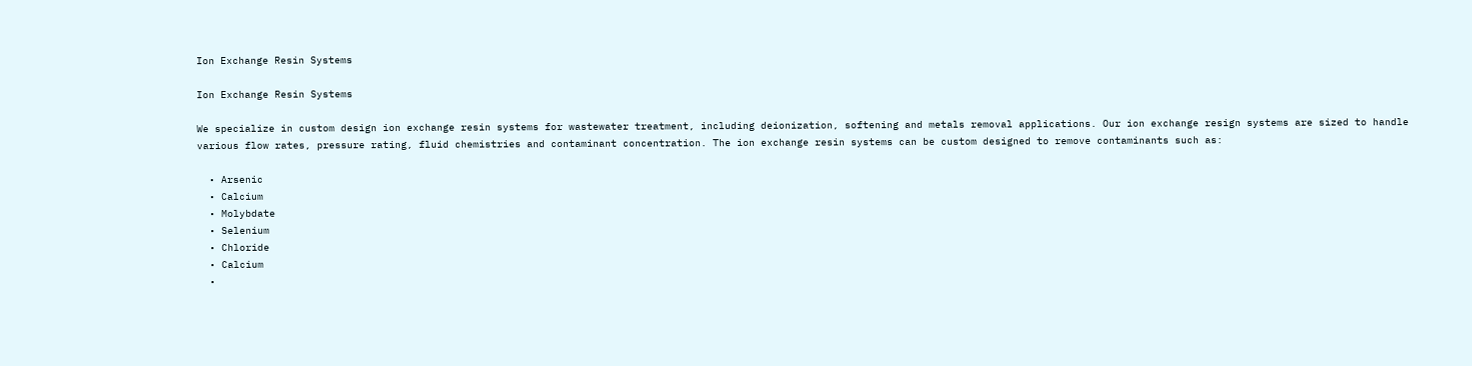Ion Exchange Resin Systems

Ion Exchange Resin Systems

We specialize in custom design ion exchange resin systems for wastewater treatment, including deionization, softening and metals removal applications. Our ion exchange resign systems are sized to handle various flow rates, pressure rating, fluid chemistries and contaminant concentration. The ion exchange resin systems can be custom designed to remove contaminants such as:

  • Arsenic
  • Calcium
  • Molybdate
  • Selenium
  • Chloride
  • Calcium
  •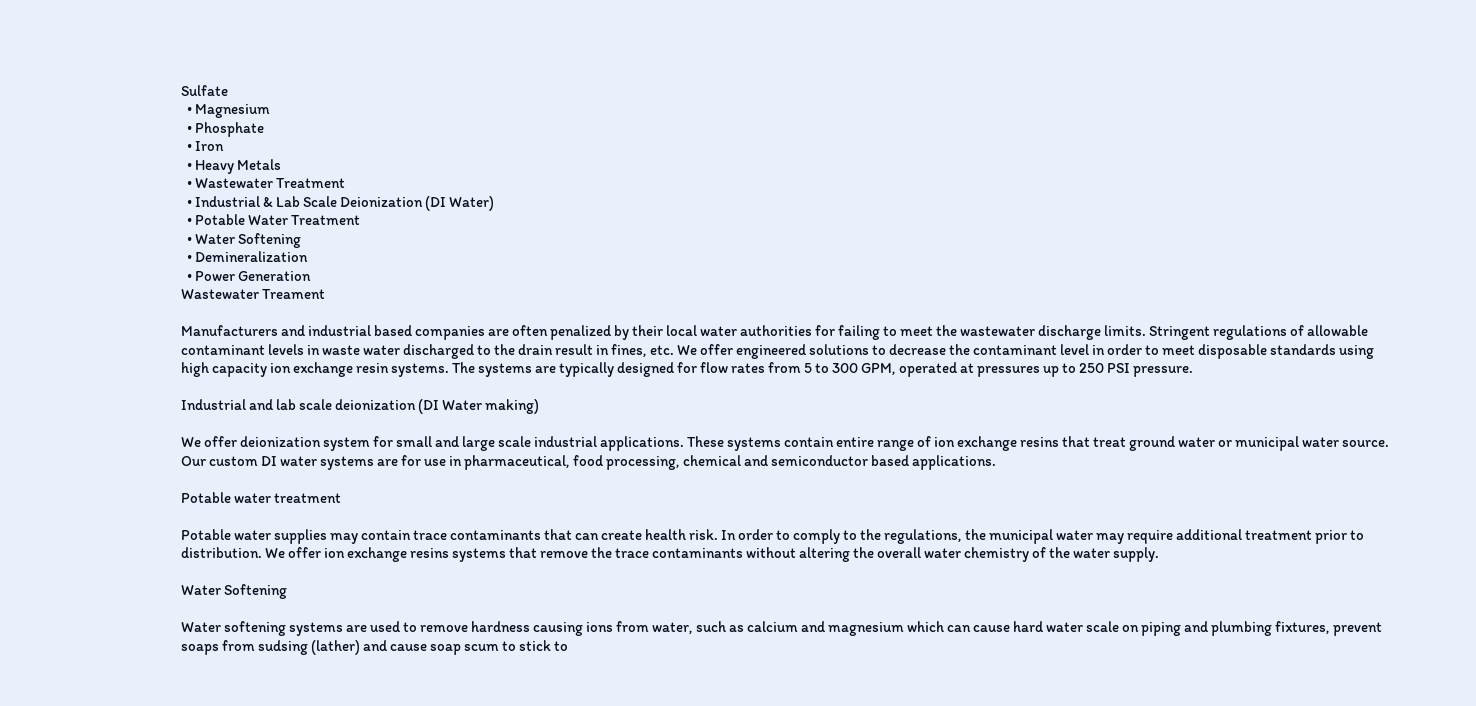Sulfate
  • Magnesium
  • Phosphate
  • Iron
  • Heavy Metals
  • Wastewater Treatment
  • Industrial & Lab Scale Deionization (DI Water)
  • Potable Water Treatment
  • Water Softening
  • Demineralization
  • Power Generation
Wastewater Treament

Manufacturers and industrial based companies are often penalized by their local water authorities for failing to meet the wastewater discharge limits. Stringent regulations of allowable contaminant levels in waste water discharged to the drain result in fines, etc. We offer engineered solutions to decrease the contaminant level in order to meet disposable standards using high capacity ion exchange resin systems. The systems are typically designed for flow rates from 5 to 300 GPM, operated at pressures up to 250 PSI pressure.

Industrial and lab scale deionization (DI Water making)

We offer deionization system for small and large scale industrial applications. These systems contain entire range of ion exchange resins that treat ground water or municipal water source. Our custom DI water systems are for use in pharmaceutical, food processing, chemical and semiconductor based applications.

Potable water treatment

Potable water supplies may contain trace contaminants that can create health risk. In order to comply to the regulations, the municipal water may require additional treatment prior to distribution. We offer ion exchange resins systems that remove the trace contaminants without altering the overall water chemistry of the water supply.

Water Softening

Water softening systems are used to remove hardness causing ions from water, such as calcium and magnesium which can cause hard water scale on piping and plumbing fixtures, prevent soaps from sudsing (lather) and cause soap scum to stick to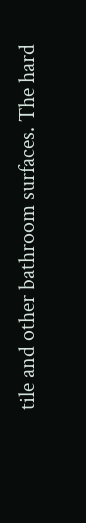tile and other bathroom surfaces. The hard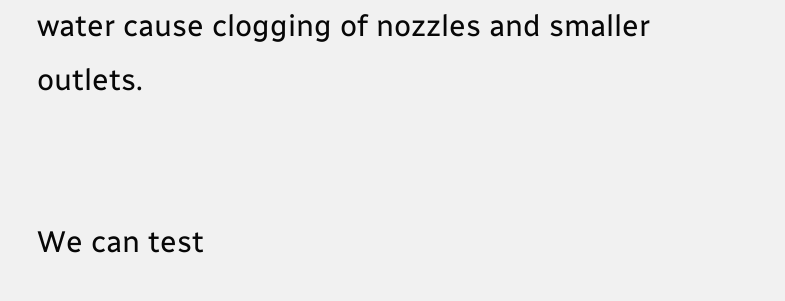water cause clogging of nozzles and smaller outlets.


We can test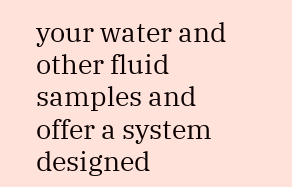your water and other fluid samples and offer a system designed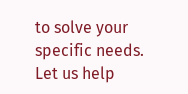to solve your specific needs. Let us help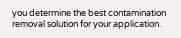you determine the best contamination removal solution for your application.